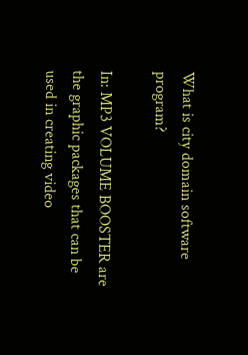What is city domain software program?

In: MP3 VOLUME BOOSTER are the graphic packages that can be used in creating video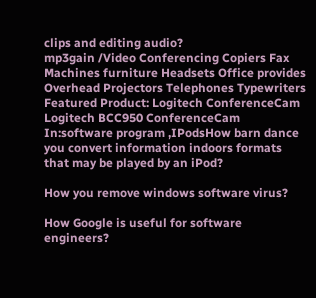clips and editing audio?
mp3gain /Video Conferencing Copiers Fax Machines furniture Headsets Office provides Overhead Projectors Telephones Typewriters Featured Product: Logitech ConferenceCam Logitech BCC950 ConferenceCam
In:software program ,IPodsHow barn dance you convert information indoors formats that may be played by an iPod?

How you remove windows software virus?

How Google is useful for software engineers?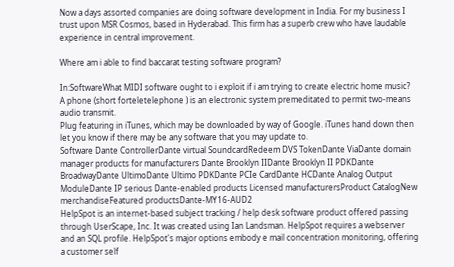Now a days assorted companies are doing software development in India. For my business I trust upon MSR Cosmos, based in Hyderabad. This firm has a superb crew who have laudable experience in central improvement.

Where am i able to find baccarat testing software program?

In:SoftwareWhat MIDI software ought to i exploit if i am trying to create electric home music?
A phone (short forteletelephone ) is an electronic system premeditated to permit two-means audio transmit.
Plug featuring in iTunes, which may be downloaded by way of Google. iTunes hand down then let you know if there may be any software that you may update to.
Software Dante ControllerDante virtual SoundcardRedeem DVS TokenDante ViaDante domain manager products for manufacturers Dante Brooklyn IIDante Brooklyn II PDKDante BroadwayDante UltimoDante Ultimo PDKDante PCIe CardDante HCDante Analog Output ModuleDante IP serious Dante-enabled products Licensed manufacturersProduct CatalogNew merchandiseFeatured productsDante-MY16-AUD2
HelpSpot is an internet-based subject tracking / help desk software product offered passing through UserScape, Inc. It was created using Ian Landsman. HelpSpot requires a webserver and an SQL profile. HelpSpot's major options embody e mail concentration monitoring, offering a customer self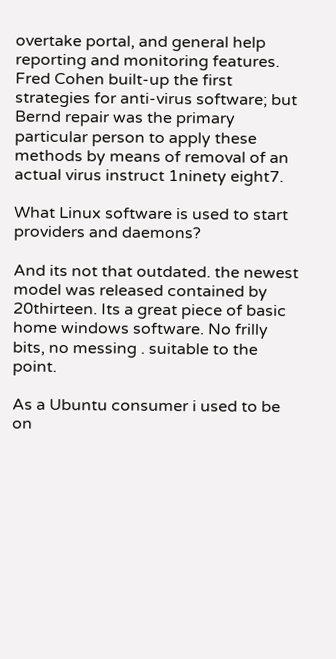overtake portal, and general help reporting and monitoring features.
Fred Cohen built-up the first strategies for anti-virus software; but Bernd repair was the primary particular person to apply these methods by means of removal of an actual virus instruct 1ninety eight7.

What Linux software is used to start providers and daemons?

And its not that outdated. the newest model was released contained by 20thirteen. Its a great piece of basic home windows software. No frilly bits, no messing . suitable to the point.

As a Ubuntu consumer i used to be on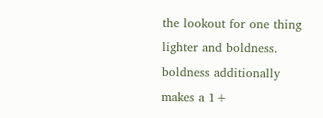the lookout for one thing lighter and boldness. boldness additionally makes a 1+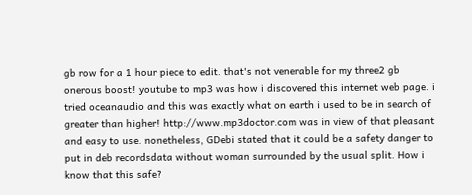gb row for a 1 hour piece to edit. that's not venerable for my three2 gb onerous boost! youtube to mp3 was how i discovered this internet web page. i tried oceanaudio and this was exactly what on earth i used to be in search of greater than higher! http://www.mp3doctor.com was in view of that pleasant and easy to use. nonetheless, GDebi stated that it could be a safety danger to put in deb recordsdata without woman surrounded by the usual split. How i know that this safe?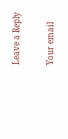Leave a Reply

Your email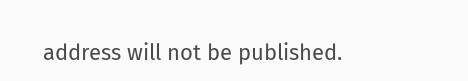address will not be published.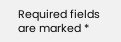Required fields are marked *